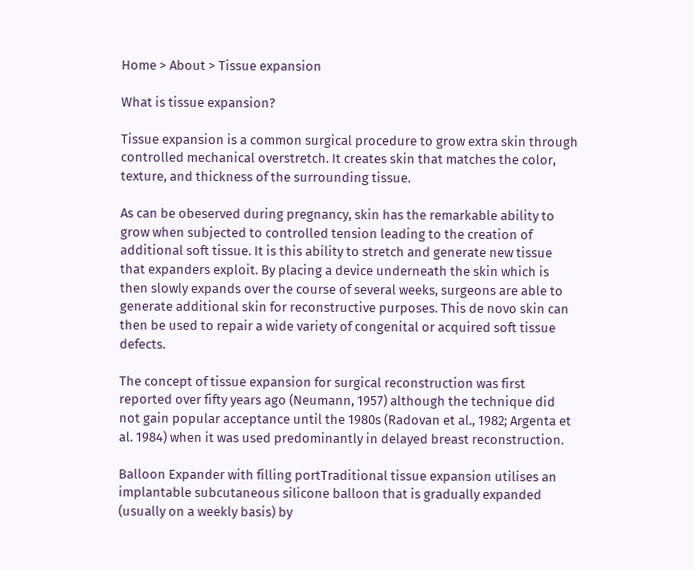Home > About > Tissue expansion

What is tissue expansion?

Tissue expansion is a common surgical procedure to grow extra skin through controlled mechanical overstretch. It creates skin that matches the color, texture, and thickness of the surrounding tissue.

As can be obeserved during pregnancy, skin has the remarkable ability to grow when subjected to controlled tension leading to the creation of additional soft tissue. It is this ability to stretch and generate new tissue that expanders exploit. By placing a device underneath the skin which is then slowly expands over the course of several weeks, surgeons are able to generate additional skin for reconstructive purposes. This de novo skin can then be used to repair a wide variety of congenital or acquired soft tissue defects.

The concept of tissue expansion for surgical reconstruction was first reported over fifty years ago (Neumann, 1957) although the technique did not gain popular acceptance until the 1980s (Radovan et al., 1982; Argenta et al. 1984) when it was used predominantly in delayed breast reconstruction.

Balloon Expander with filling portTraditional tissue expansion utilises an implantable subcutaneous silicone balloon that is gradually expanded (usually on a weekly basis) by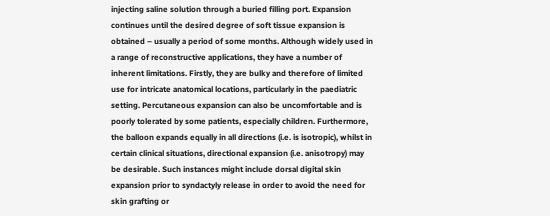injecting saline solution through a buried filling port. Expansion continues until the desired degree of soft tissue expansion is obtained – usually a period of some months. Although widely used in a range of reconstructive applications, they have a number of inherent limitations. Firstly, they are bulky and therefore of limited use for intricate anatomical locations, particularly in the paediatric setting. Percutaneous expansion can also be uncomfortable and is poorly tolerated by some patients, especially children. Furthermore, the balloon expands equally in all directions (i.e. is isotropic), whilst in certain clinical situations, directional expansion (i.e. anisotropy) may be desirable. Such instances might include dorsal digital skin expansion prior to syndactyly release in order to avoid the need for skin grafting or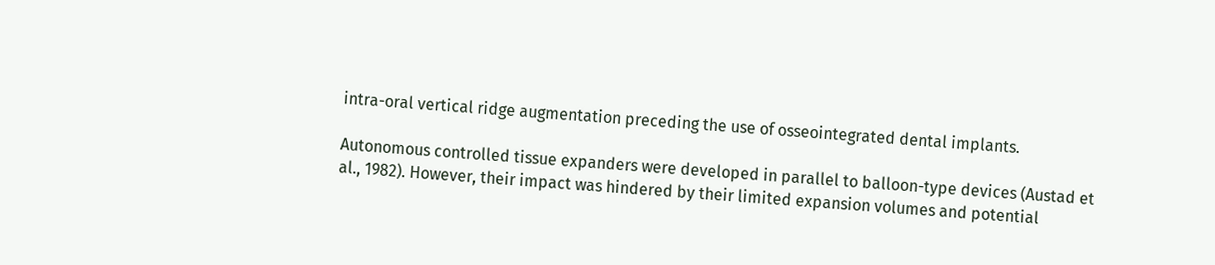intra-oral vertical ridge augmentation preceding the use of osseointegrated dental implants.

Autonomous controlled tissue expanders were developed in parallel to balloon-type devices (Austad et al., 1982). However, their impact was hindered by their limited expansion volumes and potential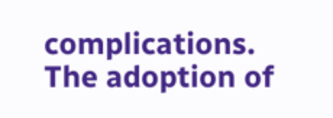complications. The adoption of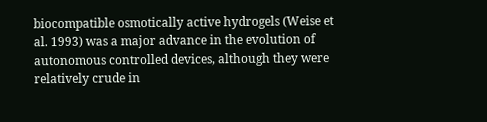biocompatible osmotically active hydrogels (Weise et al. 1993) was a major advance in the evolution of autonomous controlled devices, although they were relatively crude in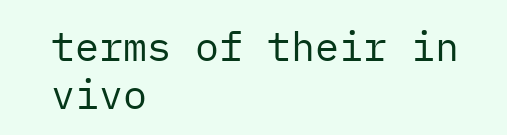terms of their in vivo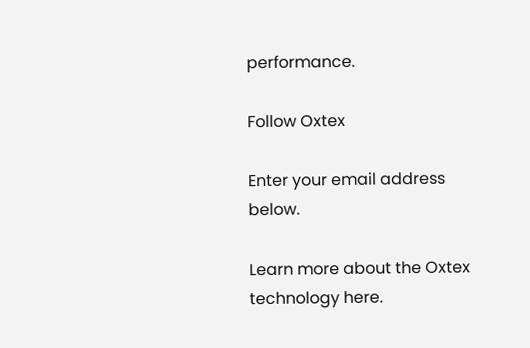performance.

Follow Oxtex

Enter your email address below.

Learn more about the Oxtex technology here.